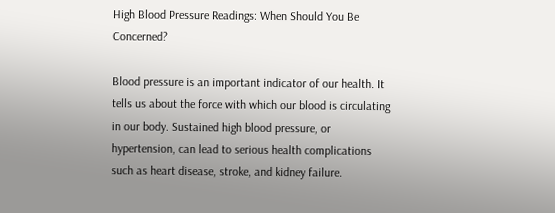High Blood Pressure Readings: When Should You Be Concerned?

Blood pressure is an important indicator of our health. It tells us about the force with which our blood is circulating in our body. Sustained high blood pressure, or hypertension, can lead to serious health complications such as heart disease, stroke, and kidney failure.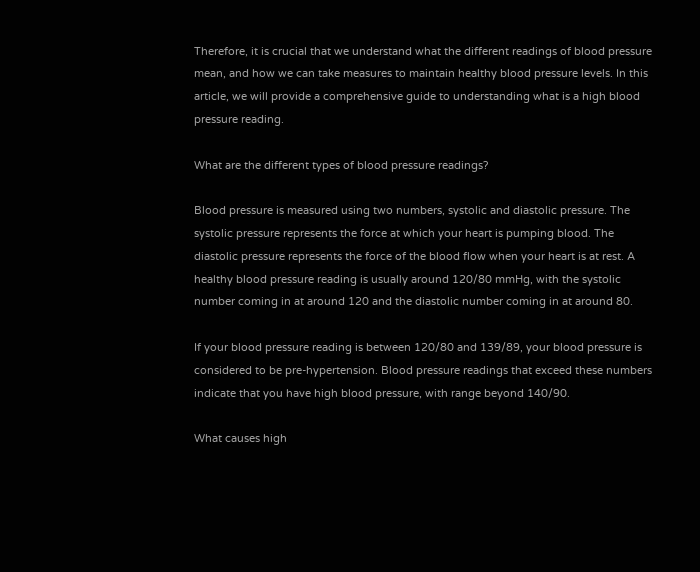Therefore, it is crucial that we understand what the different readings of blood pressure mean, and how we can take measures to maintain healthy blood pressure levels. In this article, we will provide a comprehensive guide to understanding what is a high blood pressure reading.

What are the different types of blood pressure readings?

Blood pressure is measured using two numbers, systolic and diastolic pressure. The systolic pressure represents the force at which your heart is pumping blood. The diastolic pressure represents the force of the blood flow when your heart is at rest. A healthy blood pressure reading is usually around 120/80 mmHg, with the systolic number coming in at around 120 and the diastolic number coming in at around 80.

If your blood pressure reading is between 120/80 and 139/89, your blood pressure is considered to be pre-hypertension. Blood pressure readings that exceed these numbers indicate that you have high blood pressure, with range beyond 140/90.

What causes high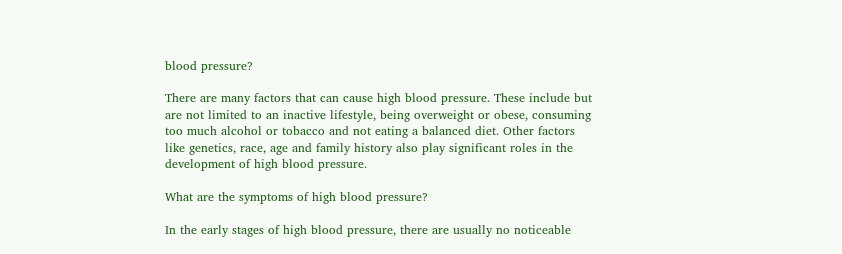blood pressure?

There are many factors that can cause high blood pressure. These include but are not limited to an inactive lifestyle, being overweight or obese, consuming too much alcohol or tobacco and not eating a balanced diet. Other factors like genetics, race, age and family history also play significant roles in the development of high blood pressure.

What are the symptoms of high blood pressure?

In the early stages of high blood pressure, there are usually no noticeable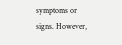symptoms or signs. However,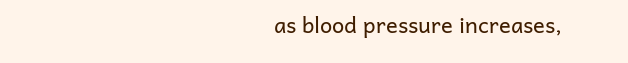as blood pressure increases,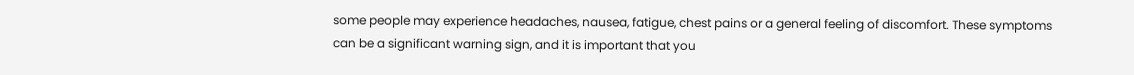some people may experience headaches, nausea, fatigue, chest pains or a general feeling of discomfort. These symptoms can be a significant warning sign, and it is important that you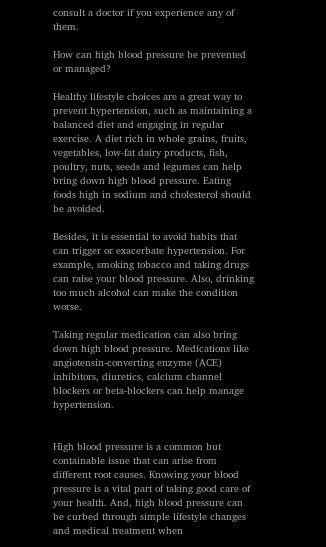consult a doctor if you experience any of them.

How can high blood pressure be prevented or managed?

Healthy lifestyle choices are a great way to prevent hypertension, such as maintaining a balanced diet and engaging in regular exercise. A diet rich in whole grains, fruits, vegetables, low-fat dairy products, fish, poultry, nuts, seeds and legumes can help bring down high blood pressure. Eating foods high in sodium and cholesterol should be avoided.

Besides, it is essential to avoid habits that can trigger or exacerbate hypertension. For example, smoking tobacco and taking drugs can raise your blood pressure. Also, drinking too much alcohol can make the condition worse.

Taking regular medication can also bring down high blood pressure. Medications like angiotensin-converting enzyme (ACE) inhibitors, diuretics, calcium channel blockers or beta-blockers can help manage hypertension.


High blood pressure is a common but containable issue that can arise from different root causes. Knowing your blood pressure is a vital part of taking good care of your health. And, high blood pressure can be curbed through simple lifestyle changes and medical treatment when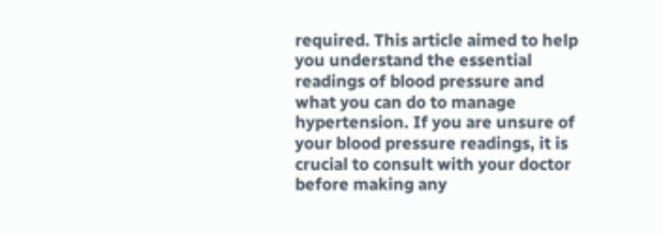required. This article aimed to help you understand the essential readings of blood pressure and what you can do to manage hypertension. If you are unsure of your blood pressure readings, it is crucial to consult with your doctor before making any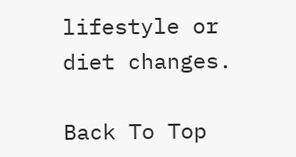lifestyle or diet changes.

Back To Top